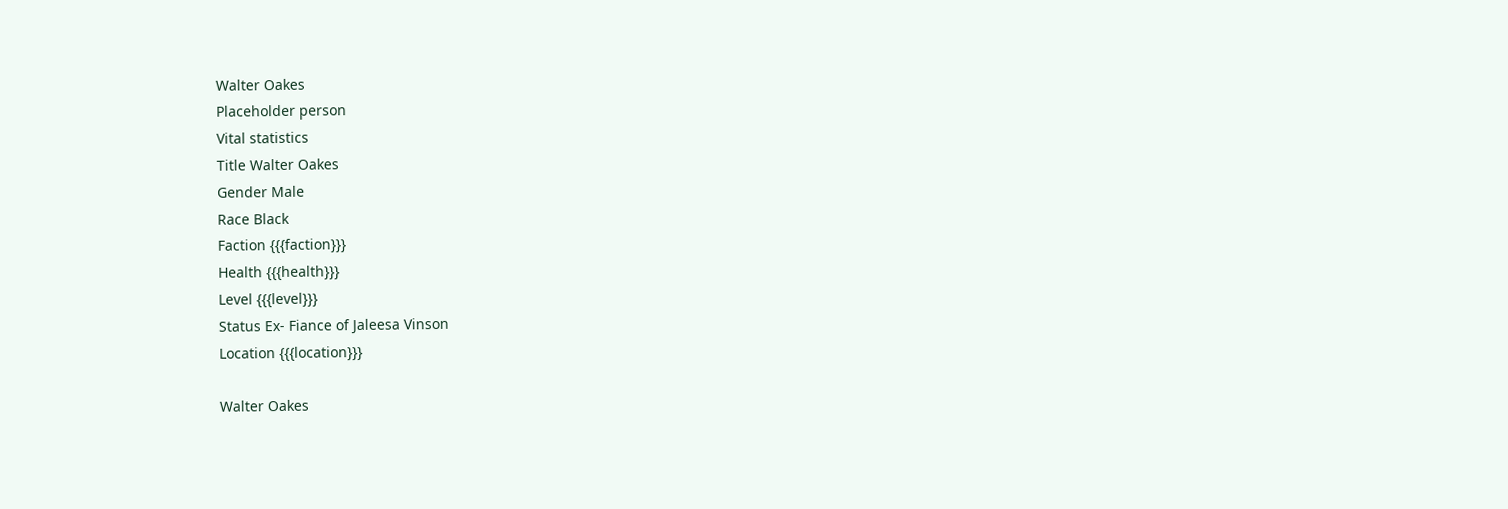Walter Oakes
Placeholder person
Vital statistics
Title Walter Oakes
Gender Male
Race Black
Faction {{{faction}}}
Health {{{health}}}
Level {{{level}}}
Status Ex- Fiance of Jaleesa Vinson
Location {{{location}}}

Walter Oakes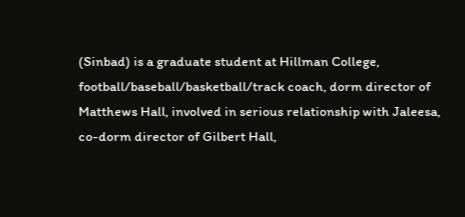(Sinbad) is a graduate student at Hillman College, football/baseball/basketball/track coach, dorm director of Matthews Hall, involved in serious relationship with Jaleesa, co-dorm director of Gilbert Hall,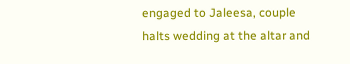engaged to Jaleesa, couple halts wedding at the altar and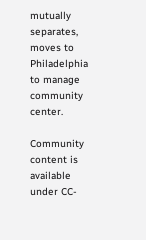mutually separates, moves to Philadelphia to manage community center.

Community content is available under CC-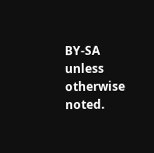BY-SA unless otherwise noted.